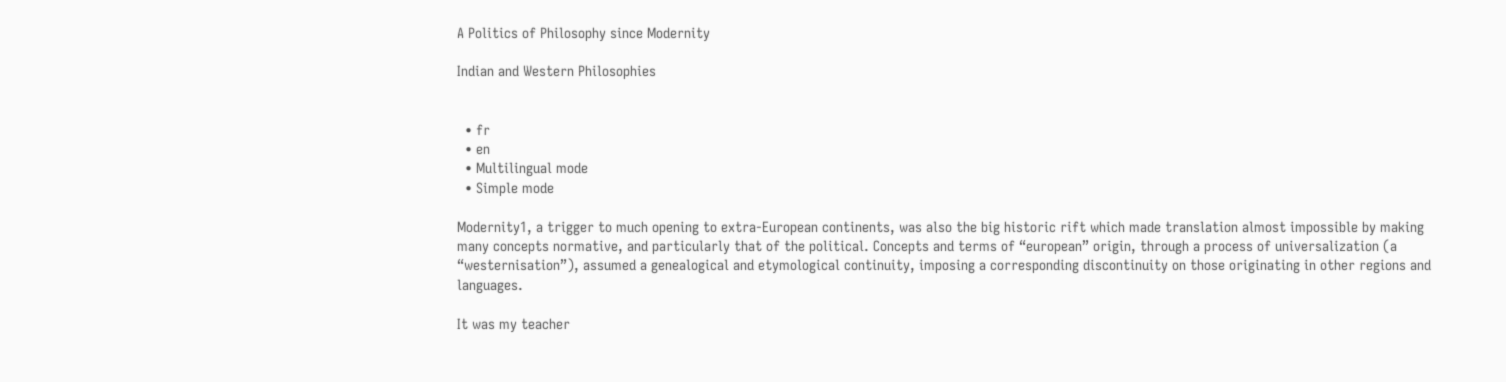A Politics of Philosophy since Modernity

Indian and Western Philosophies


  • fr
  • en
  • Multilingual mode
  • Simple mode

Modernity1, a trigger to much opening to extra-European continents, was also the big historic rift which made translation almost impossible by making many concepts normative, and particularly that of the political. Concepts and terms of “european” origin, through a process of universalization (a “westernisation”), assumed a genealogical and etymological continuity, imposing a corresponding discontinuity on those originating in other regions and languages.

It was my teacher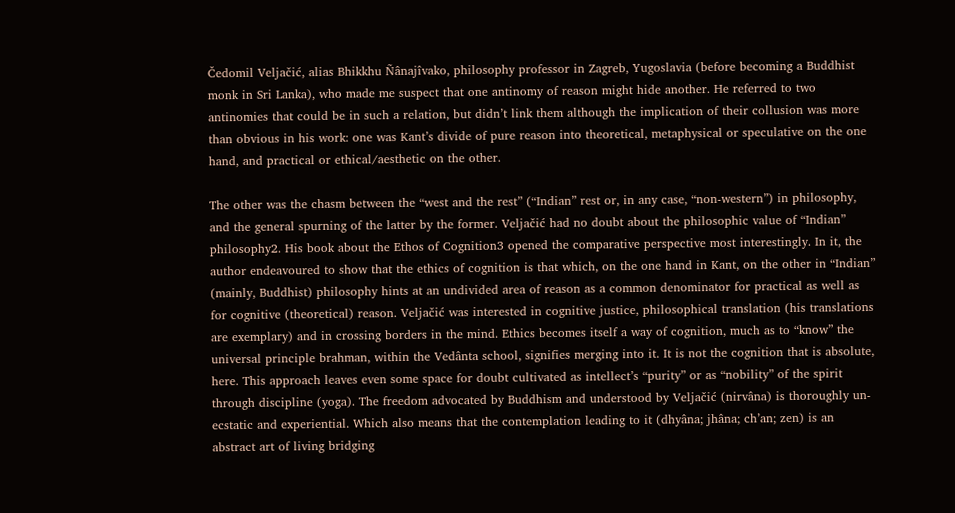Čedomil Veljačić, alias Bhikkhu Ñânajîvako, philosophy professor in Zagreb, Yugoslavia (before becoming a Buddhist monk in Sri Lanka), who made me suspect that one antinomy of reason might hide another. He referred to two antinomies that could be in such a relation, but didn’t link them although the implication of their collusion was more than obvious in his work: one was Kant’s divide of pure reason into theoretical, metaphysical or speculative on the one hand, and practical or ethical/aesthetic on the other.

The other was the chasm between the “west and the rest” (“Indian” rest or, in any case, “non-western”) in philosophy, and the general spurning of the latter by the former. Veljačić had no doubt about the philosophic value of “Indian” philosophy2. His book about the Ethos of Cognition3 opened the comparative perspective most interestingly. In it, the author endeavoured to show that the ethics of cognition is that which, on the one hand in Kant, on the other in “Indian” (mainly, Buddhist) philosophy hints at an undivided area of reason as a common denominator for practical as well as for cognitive (theoretical) reason. Veljačić was interested in cognitive justice, philosophical translation (his translations are exemplary) and in crossing borders in the mind. Ethics becomes itself a way of cognition, much as to “know” the universal principle brahman, within the Vedânta school, signifies merging into it. It is not the cognition that is absolute, here. This approach leaves even some space for doubt cultivated as intellect’s “purity” or as “nobility” of the spirit through discipline (yoga). The freedom advocated by Buddhism and understood by Veljačić (nirvâna) is thoroughly un-ecstatic and experiential. Which also means that the contemplation leading to it (dhyâna; jhâna; ch’an; zen) is an abstract art of living bridging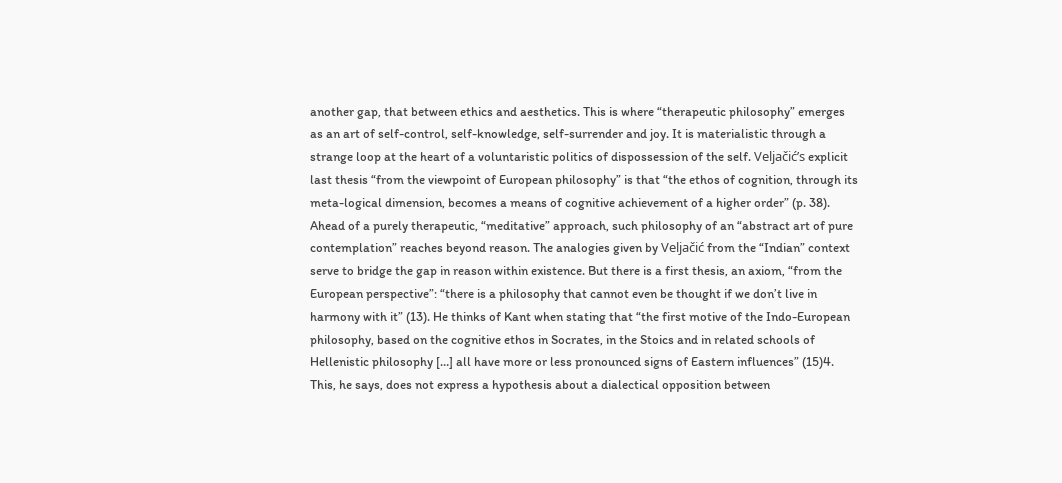another gap, that between ethics and aesthetics. This is where “therapeutic philosophy” emerges as an art of self-control, self-knowledge, self-surrender and joy. It is materialistic through a strange loop at the heart of a voluntaristic politics of dispossession of the self. Veljačić’s explicit last thesis “from the viewpoint of European philosophy” is that “the ethos of cognition, through its meta-logical dimension, becomes a means of cognitive achievement of a higher order” (p. 38). Ahead of a purely therapeutic, “meditative” approach, such philosophy of an “abstract art of pure contemplation” reaches beyond reason. The analogies given by Veljačić from the “Indian” context serve to bridge the gap in reason within existence. But there is a first thesis, an axiom, “from the European perspective”: “there is a philosophy that cannot even be thought if we don’t live in harmony with it” (13). He thinks of Kant when stating that “the first motive of the Indo-European philosophy, based on the cognitive ethos in Socrates, in the Stoics and in related schools of Hellenistic philosophy […] all have more or less pronounced signs of Eastern influences” (15)4. This, he says, does not express a hypothesis about a dialectical opposition between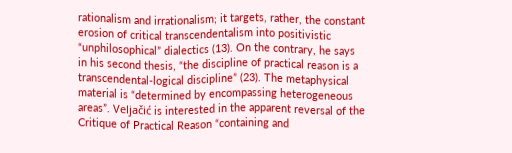rationalism and irrationalism; it targets, rather, the constant erosion of critical transcendentalism into positivistic “unphilosophical” dialectics (13). On the contrary, he says in his second thesis, “the discipline of practical reason is a transcendental-logical discipline” (23). The metaphysical material is “determined by encompassing heterogeneous areas”. Veljačić is interested in the apparent reversal of the Critique of Practical Reason “containing and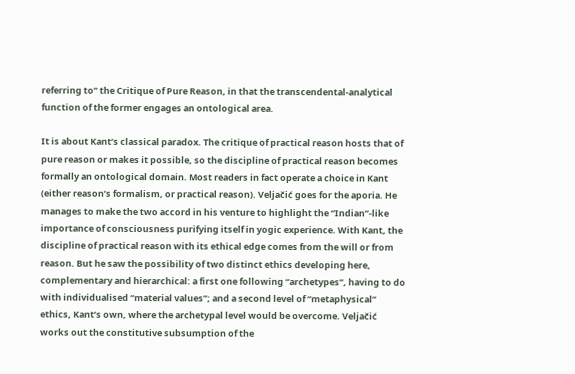referring to” the Critique of Pure Reason, in that the transcendental-analytical function of the former engages an ontological area.

It is about Kant’s classical paradox. The critique of practical reason hosts that of pure reason or makes it possible, so the discipline of practical reason becomes formally an ontological domain. Most readers in fact operate a choice in Kant (either reason’s formalism, or practical reason). Veljačić goes for the aporia. He manages to make the two accord in his venture to highlight the “Indian”-like importance of consciousness purifying itself in yogic experience. With Kant, the discipline of practical reason with its ethical edge comes from the will or from reason. But he saw the possibility of two distinct ethics developing here, complementary and hierarchical: a first one following “archetypes”, having to do with individualised “material values”; and a second level of “metaphysical” ethics, Kant’s own, where the archetypal level would be overcome. Veljačić works out the constitutive subsumption of the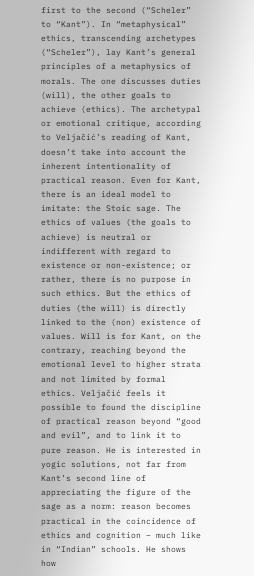first to the second (“Scheler” to “Kant”). In “metaphysical” ethics, transcending archetypes (“Scheler”), lay Kant’s general principles of a metaphysics of morals. The one discusses duties (will), the other goals to achieve (ethics). The archetypal or emotional critique, according to Veljačić’s reading of Kant, doesn’t take into account the inherent intentionality of practical reason. Even for Kant, there is an ideal model to imitate: the Stoic sage. The ethics of values (the goals to achieve) is neutral or indifferent with regard to existence or non-existence; or rather, there is no purpose in such ethics. But the ethics of duties (the will) is directly linked to the (non) existence of values. Will is for Kant, on the contrary, reaching beyond the emotional level to higher strata and not limited by formal ethics. Veljačić feels it possible to found the discipline of practical reason beyond “good and evil”, and to link it to pure reason. He is interested in yogic solutions, not far from Kant’s second line of appreciating the figure of the sage as a norm: reason becomes practical in the coincidence of ethics and cognition – much like in “Indian” schools. He shows how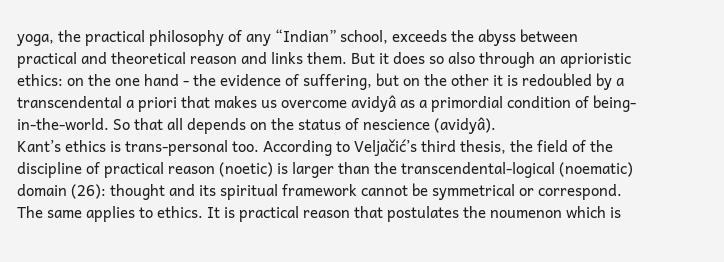yoga, the practical philosophy of any “Indian” school, exceeds the abyss between practical and theoretical reason and links them. But it does so also through an aprioristic ethics: on the one hand - the evidence of suffering, but on the other it is redoubled by a transcendental a priori that makes us overcome avidyâ as a primordial condition of being-in-the-world. So that all depends on the status of nescience (avidyâ).
Kant’s ethics is trans-personal too. According to Veljačić’s third thesis, the field of the discipline of practical reason (noetic) is larger than the transcendental-logical (noematic) domain (26): thought and its spiritual framework cannot be symmetrical or correspond. The same applies to ethics. It is practical reason that postulates the noumenon which is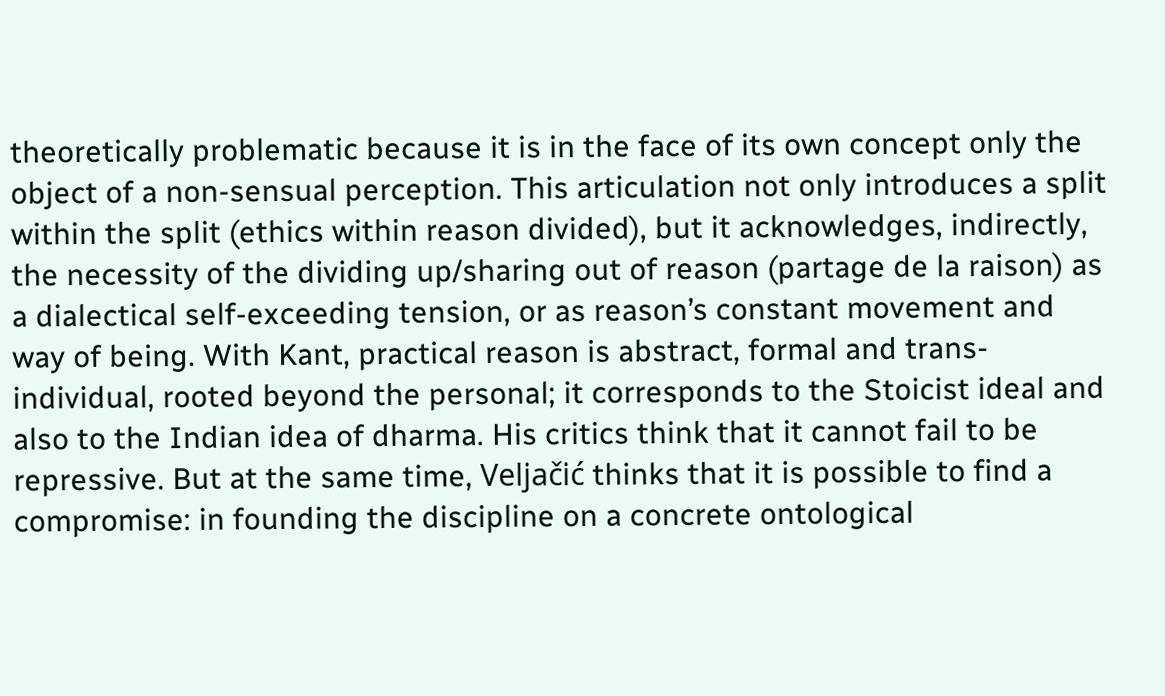theoretically problematic because it is in the face of its own concept only the object of a non-sensual perception. This articulation not only introduces a split within the split (ethics within reason divided), but it acknowledges, indirectly, the necessity of the dividing up/sharing out of reason (partage de la raison) as a dialectical self-exceeding tension, or as reason’s constant movement and way of being. With Kant, practical reason is abstract, formal and trans-individual, rooted beyond the personal; it corresponds to the Stoicist ideal and also to the Indian idea of dharma. His critics think that it cannot fail to be repressive. But at the same time, Veljačić thinks that it is possible to find a compromise: in founding the discipline on a concrete ontological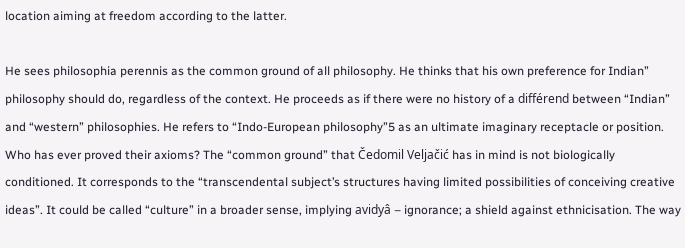location aiming at freedom according to the latter.

He sees philosophia perennis as the common ground of all philosophy. He thinks that his own preference for Indian” philosophy should do, regardless of the context. He proceeds as if there were no history of a différend between “Indian” and “western” philosophies. He refers to “Indo-European philosophy”5 as an ultimate imaginary receptacle or position. Who has ever proved their axioms? The “common ground” that Čedomil Veljačić has in mind is not biologically conditioned. It corresponds to the “transcendental subject’s structures having limited possibilities of conceiving creative ideas”. It could be called “culture” in a broader sense, implying avidyâ – ignorance; a shield against ethnicisation. The way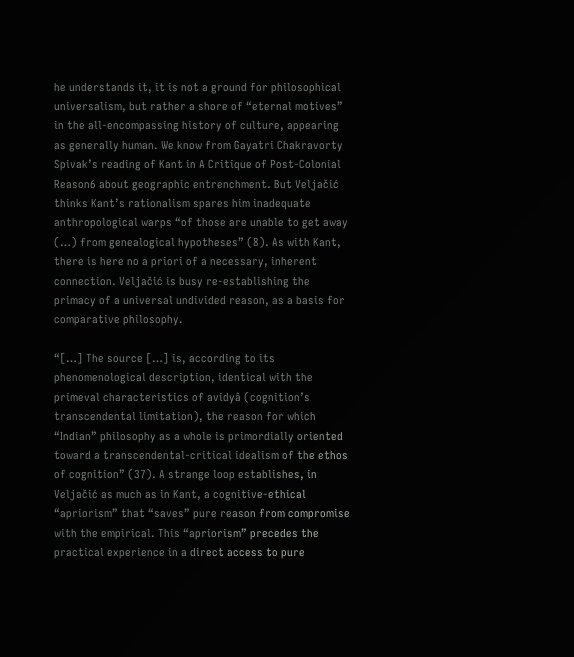he understands it, it is not a ground for philosophical universalism, but rather a shore of “eternal motives” in the all-encompassing history of culture, appearing as generally human. We know from Gayatri Chakravorty Spivak’s reading of Kant in A Critique of Post-Colonial Reason6 about geographic entrenchment. But Veljačić thinks Kant’s rationalism spares him inadequate anthropological warps “of those are unable to get away (…) from genealogical hypotheses” (8). As with Kant, there is here no a priori of a necessary, inherent connection. Veljačić is busy re-establishing the primacy of a universal undivided reason, as a basis for comparative philosophy.

“[…] The source […] is, according to its phenomenological description, identical with the primeval characteristics of avidyâ (cognition’s transcendental limitation), the reason for which “Indian” philosophy as a whole is primordially oriented toward a transcendental-critical idealism of the ethos of cognition” (37). A strange loop establishes, in Veljačić as much as in Kant, a cognitive-ethical “apriorism” that “saves” pure reason from compromise with the empirical. This “apriorism” precedes the practical experience in a direct access to pure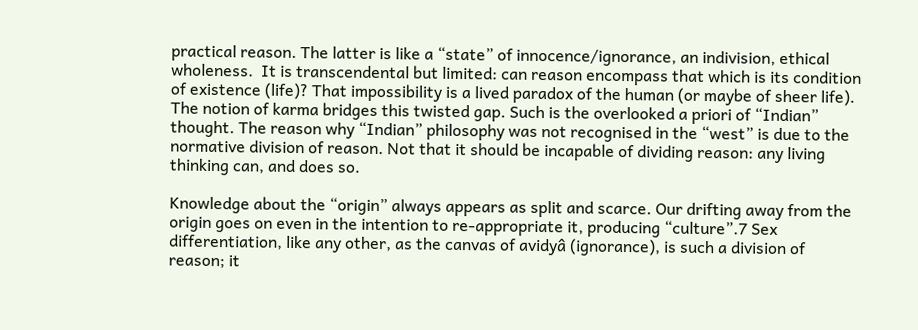practical reason. The latter is like a “state” of innocence/ignorance, an indivision, ethical wholeness.  It is transcendental but limited: can reason encompass that which is its condition of existence (life)? That impossibility is a lived paradox of the human (or maybe of sheer life). The notion of karma bridges this twisted gap. Such is the overlooked a priori of “Indian” thought. The reason why “Indian” philosophy was not recognised in the “west” is due to the normative division of reason. Not that it should be incapable of dividing reason: any living thinking can, and does so.

Knowledge about the “origin” always appears as split and scarce. Our drifting away from the origin goes on even in the intention to re-appropriate it, producing “culture”.7 Sex differentiation, like any other, as the canvas of avidyâ (ignorance), is such a division of reason; it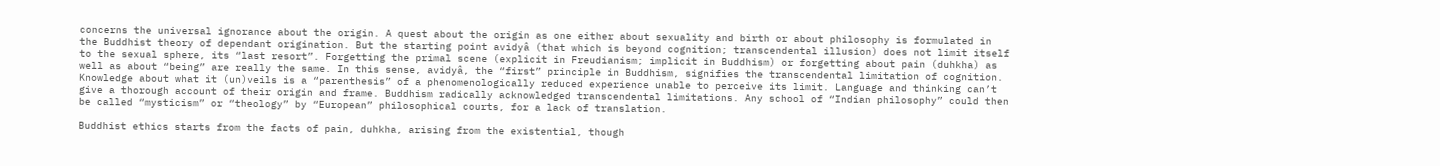concerns the universal ignorance about the origin. A quest about the origin as one either about sexuality and birth or about philosophy is formulated in the Buddhist theory of dependant origination. But the starting point avidyâ (that which is beyond cognition; transcendental illusion) does not limit itself to the sexual sphere, its “last resort”. Forgetting the primal scene (explicit in Freudianism; implicit in Buddhism) or forgetting about pain (duhkha) as well as about “being” are really the same. In this sense, avidyâ, the “first” principle in Buddhism, signifies the transcendental limitation of cognition. Knowledge about what it (un)veils is a “parenthesis” of a phenomenologically reduced experience unable to perceive its limit. Language and thinking can’t give a thorough account of their origin and frame. Buddhism radically acknowledged transcendental limitations. Any school of “Indian philosophy” could then be called “mysticism” or “theology” by “European” philosophical courts, for a lack of translation.

Buddhist ethics starts from the facts of pain, duhkha, arising from the existential, though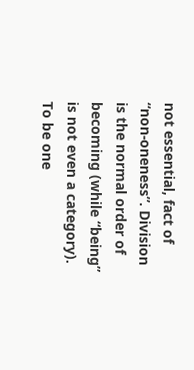not essential, fact of “non-oneness”. Division is the normal order of becoming (while “being” is not even a category). To be one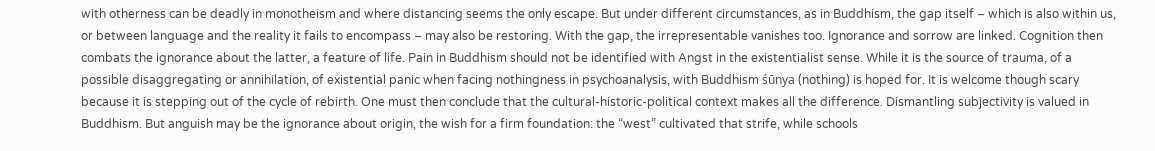with otherness can be deadly in monotheism and where distancing seems the only escape. But under different circumstances, as in Buddhism, the gap itself – which is also within us, or between language and the reality it fails to encompass – may also be restoring. With the gap, the irrepresentable vanishes too. Ignorance and sorrow are linked. Cognition then combats the ignorance about the latter, a feature of life. Pain in Buddhism should not be identified with Angst in the existentialist sense. While it is the source of trauma, of a possible disaggregating or annihilation, of existential panic when facing nothingness in psychoanalysis, with Buddhism śūnya (nothing) is hoped for. It is welcome though scary because it is stepping out of the cycle of rebirth. One must then conclude that the cultural-historic-political context makes all the difference. Dismantling subjectivity is valued in Buddhism. But anguish may be the ignorance about origin, the wish for a firm foundation: the “west” cultivated that strife, while schools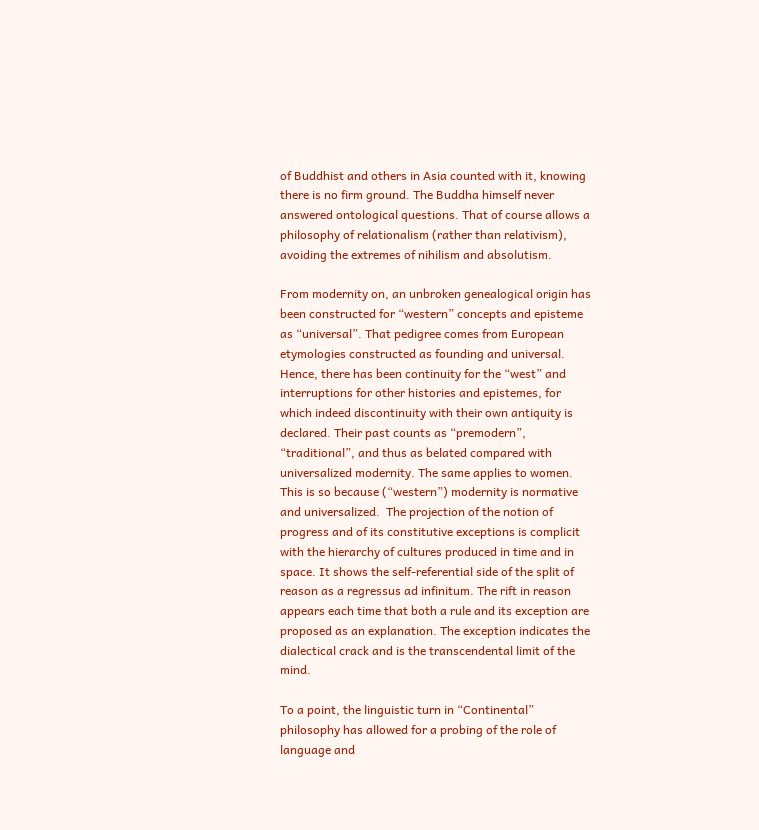of Buddhist and others in Asia counted with it, knowing there is no firm ground. The Buddha himself never answered ontological questions. That of course allows a philosophy of relationalism (rather than relativism), avoiding the extremes of nihilism and absolutism.

From modernity on, an unbroken genealogical origin has been constructed for “western” concepts and episteme as “universal”. That pedigree comes from European etymologies constructed as founding and universal. Hence, there has been continuity for the “west” and interruptions for other histories and epistemes, for which indeed discontinuity with their own antiquity is declared. Their past counts as “premodern”, “traditional”, and thus as belated compared with universalized modernity. The same applies to women. This is so because (“western”) modernity is normative and universalized.  The projection of the notion of progress and of its constitutive exceptions is complicit with the hierarchy of cultures produced in time and in space. It shows the self-referential side of the split of reason as a regressus ad infinitum. The rift in reason appears each time that both a rule and its exception are proposed as an explanation. The exception indicates the dialectical crack and is the transcendental limit of the mind.

To a point, the linguistic turn in “Continental” philosophy has allowed for a probing of the role of language and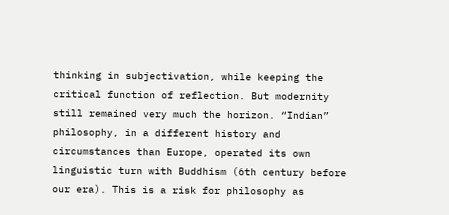thinking in subjectivation, while keeping the critical function of reflection. But modernity still remained very much the horizon. “Indian” philosophy, in a different history and circumstances than Europe, operated its own linguistic turn with Buddhism (6th century before our era). This is a risk for philosophy as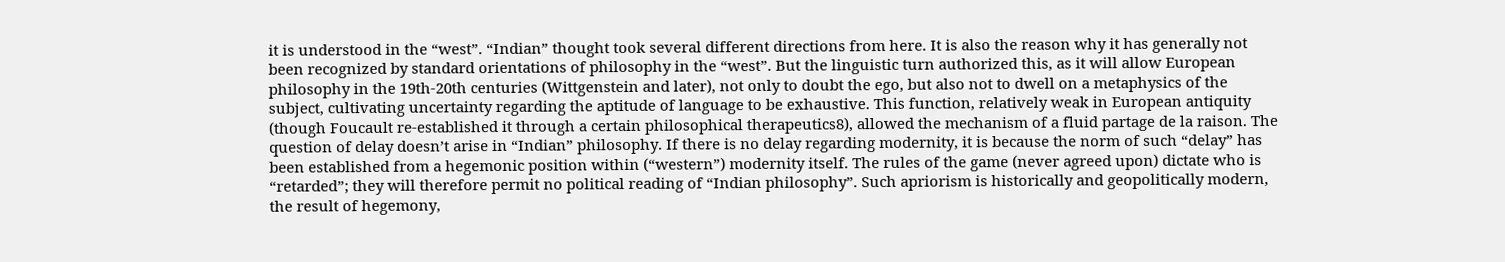it is understood in the “west”. “Indian” thought took several different directions from here. It is also the reason why it has generally not been recognized by standard orientations of philosophy in the “west”. But the linguistic turn authorized this, as it will allow European philosophy in the 19th-20th centuries (Wittgenstein and later), not only to doubt the ego, but also not to dwell on a metaphysics of the subject, cultivating uncertainty regarding the aptitude of language to be exhaustive. This function, relatively weak in European antiquity (though Foucault re-established it through a certain philosophical therapeutics8), allowed the mechanism of a fluid partage de la raison. The question of delay doesn’t arise in “Indian” philosophy. If there is no delay regarding modernity, it is because the norm of such “delay” has been established from a hegemonic position within (“western”) modernity itself. The rules of the game (never agreed upon) dictate who is “retarded”; they will therefore permit no political reading of “Indian philosophy”. Such apriorism is historically and geopolitically modern, the result of hegemony,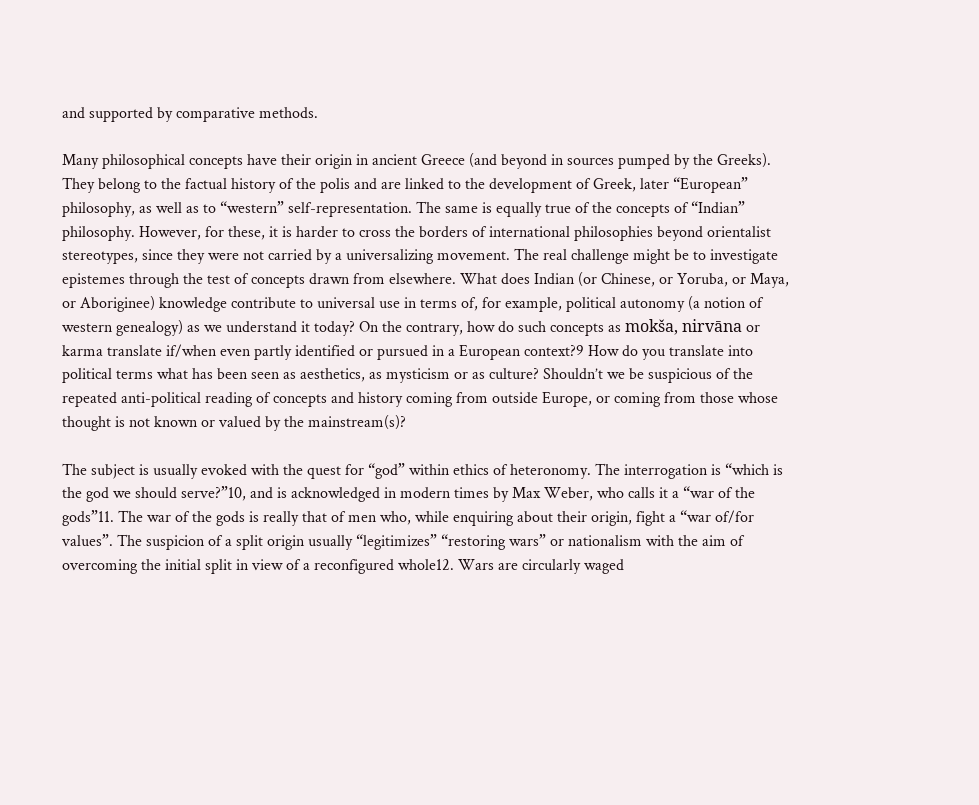and supported by comparative methods.

Many philosophical concepts have their origin in ancient Greece (and beyond in sources pumped by the Greeks). They belong to the factual history of the polis and are linked to the development of Greek, later “European” philosophy, as well as to “western” self-representation. The same is equally true of the concepts of “Indian” philosophy. However, for these, it is harder to cross the borders of international philosophies beyond orientalist stereotypes, since they were not carried by a universalizing movement. The real challenge might be to investigate epistemes through the test of concepts drawn from elsewhere. What does Indian (or Chinese, or Yoruba, or Maya, or Aboriginee) knowledge contribute to universal use in terms of, for example, political autonomy (a notion of western genealogy) as we understand it today? On the contrary, how do such concepts as mokša, nirvāna or karma translate if/when even partly identified or pursued in a European context?9 How do you translate into political terms what has been seen as aesthetics, as mysticism or as culture? Shouldn’t we be suspicious of the repeated anti-political reading of concepts and history coming from outside Europe, or coming from those whose thought is not known or valued by the mainstream(s)?

The subject is usually evoked with the quest for “god” within ethics of heteronomy. The interrogation is “which is the god we should serve?”10, and is acknowledged in modern times by Max Weber, who calls it a “war of the gods”11. The war of the gods is really that of men who, while enquiring about their origin, fight a “war of/for values”. The suspicion of a split origin usually “legitimizes” “restoring wars” or nationalism with the aim of overcoming the initial split in view of a reconfigured whole12. Wars are circularly waged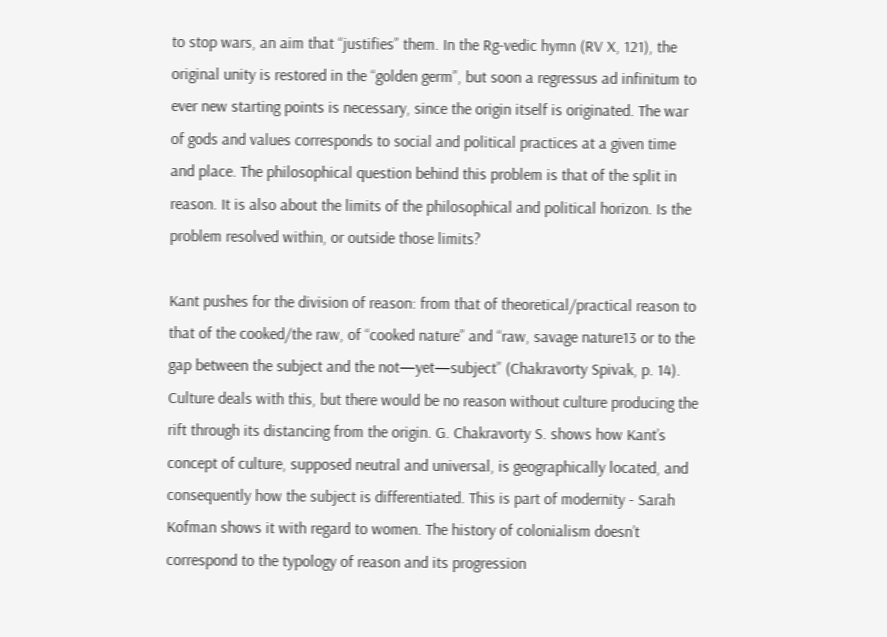to stop wars, an aim that “justifies” them. In the Rg-vedic hymn (RV X, 121), the original unity is restored in the “golden germ”, but soon a regressus ad infinitum to ever new starting points is necessary, since the origin itself is originated. The war of gods and values corresponds to social and political practices at a given time and place. The philosophical question behind this problem is that of the split in reason. It is also about the limits of the philosophical and political horizon. Is the problem resolved within, or outside those limits?

Kant pushes for the division of reason: from that of theoretical/practical reason to that of the cooked/the raw, of “cooked nature” and “raw, savage nature13 or to the gap between the subject and the not—yet—subject” (Chakravorty Spivak, p. 14). Culture deals with this, but there would be no reason without culture producing the rift through its distancing from the origin. G. Chakravorty S. shows how Kant’s concept of culture, supposed neutral and universal, is geographically located, and consequently how the subject is differentiated. This is part of modernity - Sarah Kofman shows it with regard to women. The history of colonialism doesn’t correspond to the typology of reason and its progression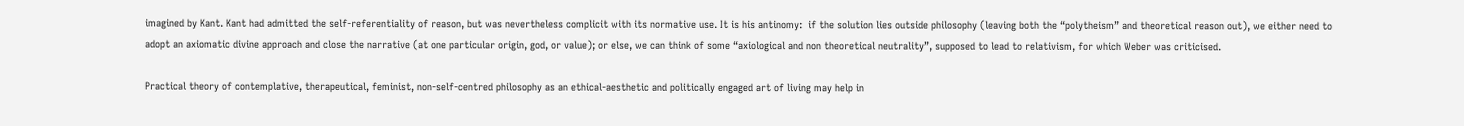imagined by Kant. Kant had admitted the self-referentiality of reason, but was nevertheless complicit with its normative use. It is his antinomy:  if the solution lies outside philosophy (leaving both the “polytheism” and theoretical reason out), we either need to adopt an axiomatic divine approach and close the narrative (at one particular origin, god, or value); or else, we can think of some “axiological and non theoretical neutrality”, supposed to lead to relativism, for which Weber was criticised.

Practical theory of contemplative, therapeutical, feminist, non-self-centred philosophy as an ethical-aesthetic and politically engaged art of living may help in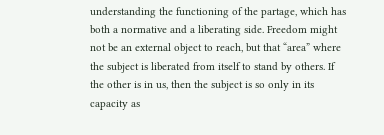understanding the functioning of the partage, which has both a normative and a liberating side. Freedom might not be an external object to reach, but that “area” where the subject is liberated from itself to stand by others. If the other is in us, then the subject is so only in its capacity as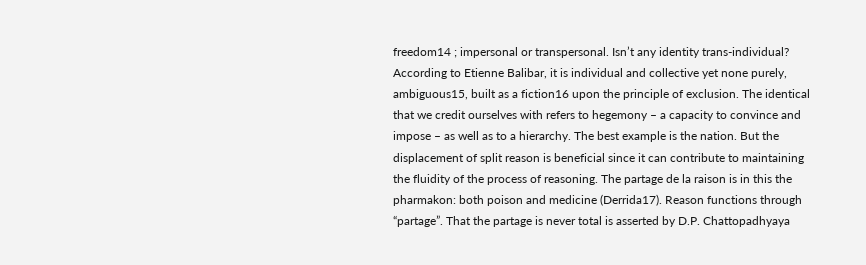freedom14 ; impersonal or transpersonal. Isn’t any identity trans-individual? According to Etienne Balibar, it is individual and collective yet none purely, ambiguous15, built as a fiction16 upon the principle of exclusion. The identical that we credit ourselves with refers to hegemony – a capacity to convince and impose – as well as to a hierarchy. The best example is the nation. But the displacement of split reason is beneficial since it can contribute to maintaining the fluidity of the process of reasoning. The partage de la raison is in this the pharmakon: both poison and medicine (Derrida17). Reason functions through “partage”. That the partage is never total is asserted by D.P. Chattopadhyaya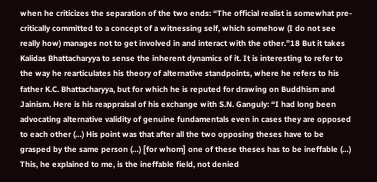when he criticizes the separation of the two ends: “The official realist is somewhat pre-critically committed to a concept of a witnessing self, which somehow (I do not see really how) manages not to get involved in and interact with the other.”18 But it takes Kalidas Bhattacharyya to sense the inherent dynamics of it. It is interesting to refer to the way he rearticulates his theory of alternative standpoints, where he refers to his father K.C. Bhattacharyya, but for which he is reputed for drawing on Buddhism and Jainism. Here is his reappraisal of his exchange with S.N. Ganguly: “I had long been advocating alternative validity of genuine fundamentals even in cases they are opposed to each other (…) His point was that after all the two opposing theses have to be grasped by the same person (…) [for whom] one of these theses has to be ineffable (…) This, he explained to me, is the ineffable field, not denied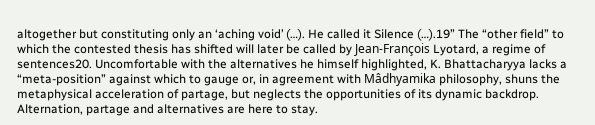altogether but constituting only an ‘aching void’ (…). He called it Silence (…).19” The “other field” to which the contested thesis has shifted will later be called by Jean-François Lyotard, a regime of sentences20. Uncomfortable with the alternatives he himself highlighted, K. Bhattacharyya lacks a “meta-position” against which to gauge or, in agreement with Mâdhyamika philosophy, shuns the metaphysical acceleration of partage, but neglects the opportunities of its dynamic backdrop. Alternation, partage and alternatives are here to stay.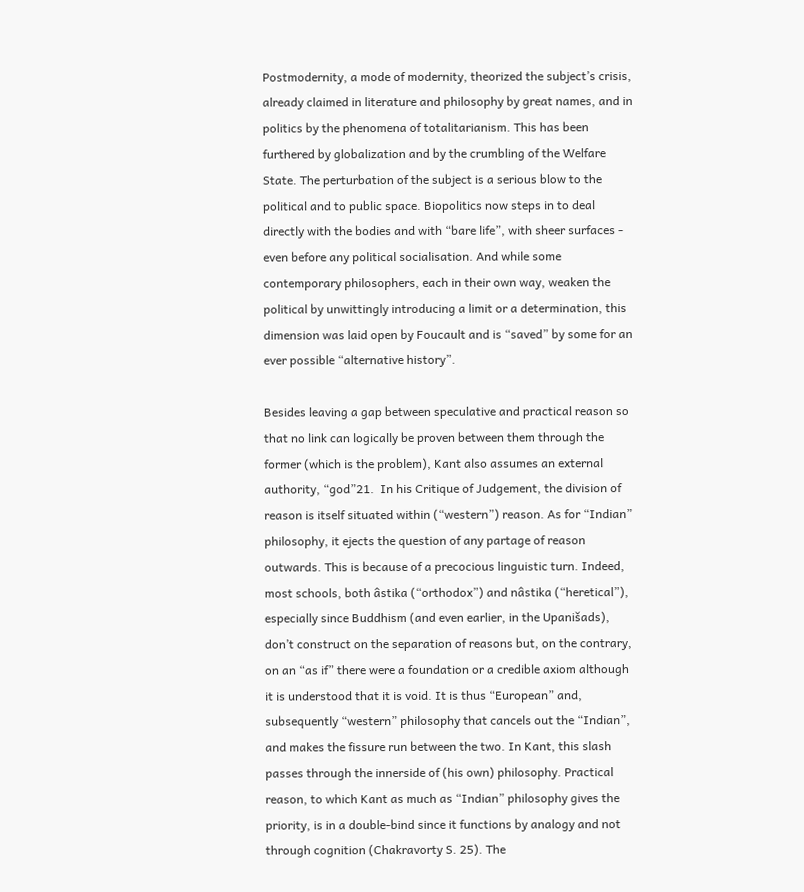Postmodernity, a mode of modernity, theorized the subject’s crisis, already claimed in literature and philosophy by great names, and in politics by the phenomena of totalitarianism. This has been furthered by globalization and by the crumbling of the Welfare State. The perturbation of the subject is a serious blow to the political and to public space. Biopolitics now steps in to deal directly with the bodies and with “bare life”, with sheer surfaces - even before any political socialisation. And while some contemporary philosophers, each in their own way, weaken the political by unwittingly introducing a limit or a determination, this dimension was laid open by Foucault and is “saved” by some for an ever possible “alternative history”.

Besides leaving a gap between speculative and practical reason so that no link can logically be proven between them through the former (which is the problem), Kant also assumes an external authority, “god”21.  In his Critique of Judgement, the division of reason is itself situated within (“western”) reason. As for “Indian” philosophy, it ejects the question of any partage of reason outwards. This is because of a precocious linguistic turn. Indeed, most schools, both âstika (“orthodox”) and nâstika (“heretical”), especially since Buddhism (and even earlier, in the Upanišads), don’t construct on the separation of reasons but, on the contrary, on an “as if” there were a foundation or a credible axiom although it is understood that it is void. It is thus “European” and, subsequently “western” philosophy that cancels out the “Indian”, and makes the fissure run between the two. In Kant, this slash passes through the innerside of (his own) philosophy. Practical reason, to which Kant as much as “Indian” philosophy gives the priority, is in a double-bind since it functions by analogy and not through cognition (Chakravorty S. 25). The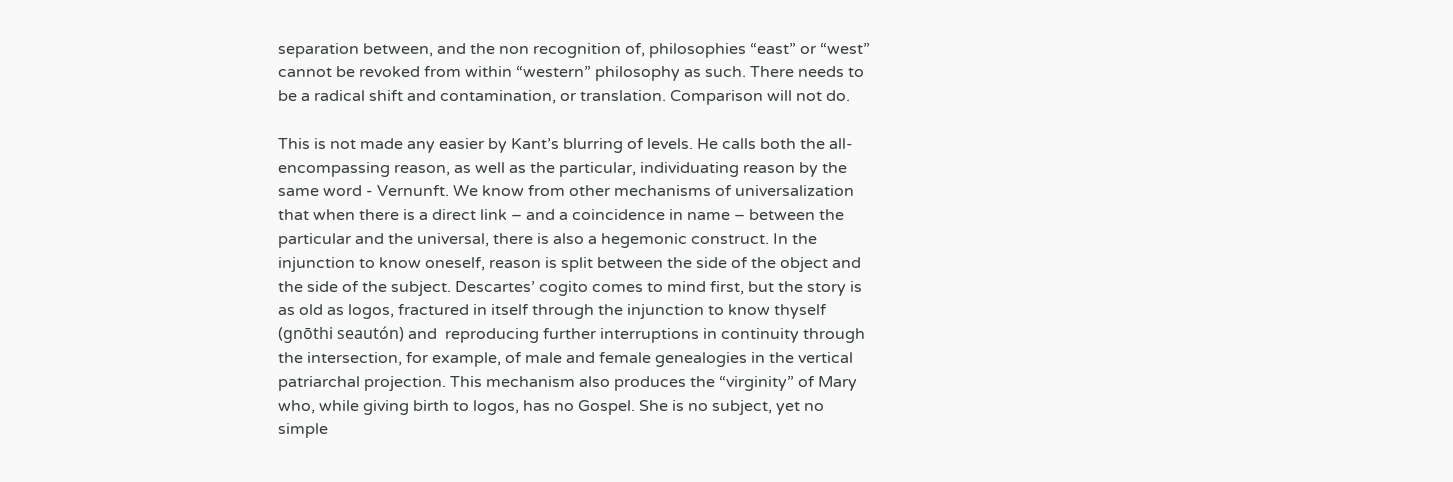separation between, and the non recognition of, philosophies “east” or “west” cannot be revoked from within “western” philosophy as such. There needs to be a radical shift and contamination, or translation. Comparison will not do.

This is not made any easier by Kant’s blurring of levels. He calls both the all-encompassing reason, as well as the particular, individuating reason by the same word - Vernunft. We know from other mechanisms of universalization that when there is a direct link – and a coincidence in name – between the particular and the universal, there is also a hegemonic construct. In the injunction to know oneself, reason is split between the side of the object and the side of the subject. Descartes’ cogito comes to mind first, but the story is as old as logos, fractured in itself through the injunction to know thyself (gnōthi seautón) and  reproducing further interruptions in continuity through the intersection, for example, of male and female genealogies in the vertical patriarchal projection. This mechanism also produces the “virginity” of Mary who, while giving birth to logos, has no Gospel. She is no subject, yet no simple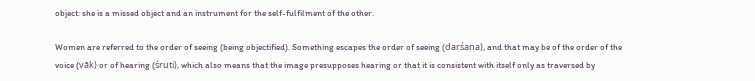object: she is a missed object and an instrument for the self-fulfilment of the other.

Women are referred to the order of seeing (being objectified). Something escapes the order of seeing (darśana), and that may be of the order of the voice (vāk) or of hearing (śruti), which also means that the image presupposes hearing or that it is consistent with itself only as traversed by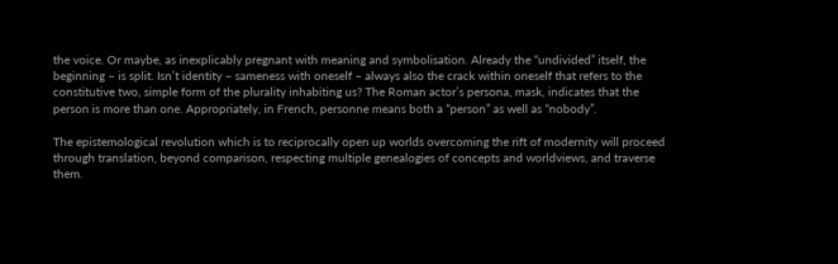the voice. Or maybe, as inexplicably pregnant with meaning and symbolisation. Already the “undivided” itself, the beginning – is split. Isn’t identity – sameness with oneself – always also the crack within oneself that refers to the constitutive two, simple form of the plurality inhabiting us? The Roman actor’s persona, mask, indicates that the person is more than one. Appropriately, in French, personne means both a “person” as well as “nobody”.

The epistemological revolution which is to reciprocally open up worlds overcoming the rift of modernity will proceed through translation, beyond comparison, respecting multiple genealogies of concepts and worldviews, and traverse them.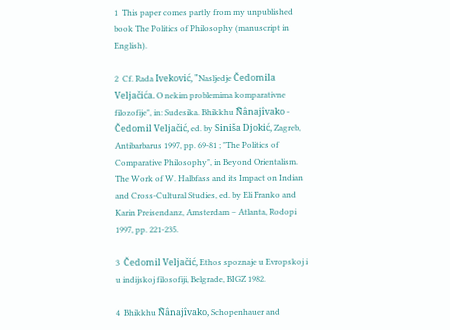1  This paper comes partly from my unpublished book The Politics of Philosophy (manuscript in English).

2  Cf. Rada Iveković, "Nasljedje Čedomila Veljačića. O nekim problemima komparativne filozofije", in: Sudesika. Bhikkhu Ñânajîvako - Čedomil Veljačić, ed. by Siniša Djokić, Zagreb, Antibarbarus 1997, pp. 69-81 ; "The Politics of Comparative Philosophy", in Beyond Orientalism. The Work of W. Halbfass and its Impact on Indian and Cross-Cultural Studies, ed. by Eli Franko and Karin Preisendanz, Amsterdam – Atlanta, Rodopi 1997, pp. 221-235.

3  Čedomil Veljačić, Ethos spoznaje u Evropskoj i u indijskoj filosofiji, Belgrade, BIGZ 1982.

4  Bhikkhu Ñânajîvako, Schopenhauer and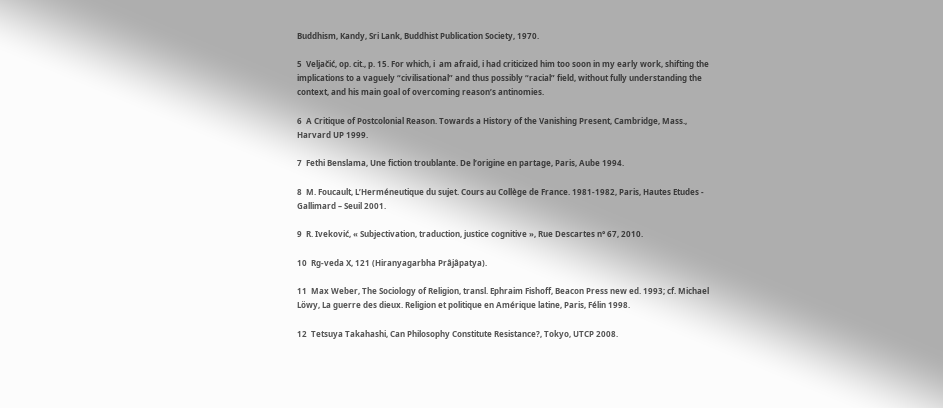Buddhism, Kandy, Sri Lank, Buddhist Publication Society, 1970.

5  Veljačić, op. cit., p. 15. For which, i  am afraid, i had criticized him too soon in my early work, shifting the implications to a vaguely “civilisational” and thus possibly “racial” field, without fully understanding the context, and his main goal of overcoming reason’s antinomies.

6  A Critique of Postcolonial Reason. Towards a History of the Vanishing Present, Cambridge, Mass., Harvard UP 1999.

7  Fethi Benslama, Une fiction troublante. De l’origine en partage, Paris, Aube 1994.

8  M. Foucault, L’Herméneutique du sujet. Cours au Collège de France. 1981-1982, Paris, Hautes Etudes - Gallimard – Seuil 2001.

9  R. Iveković, « Subjectivation, traduction, justice cognitive », Rue Descartes n° 67, 2010.

10  Rg-veda X, 121 (Hiranyagarbha Prâjâpatya).

11  Max Weber, The Sociology of Religion, transl. Ephraim Fishoff, Beacon Press new ed. 1993; cf. Michael Löwy, La guerre des dieux. Religion et politique en Amérique latine, Paris, Félin 1998.

12  Tetsuya Takahashi, Can Philosophy Constitute Resistance?, Tokyo, UTCP 2008.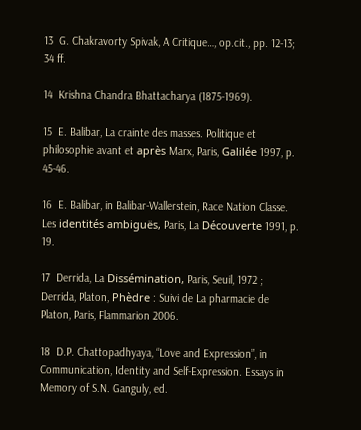13  G. Chakravorty Spivak, A Critique…, op.cit., pp. 12-13; 34 ff.

14  Krishna Chandra Bhattacharya (1875-1969).

15  E. Balibar, La crainte des masses. Politique et philosophie avant et après Marx, Paris, Galilée 1997, p. 45-46.

16  E. Balibar, in Balibar-Wallerstein, Race Nation Classe. Les identités ambiguës, Paris, La Découverte 1991, p. 19.

17  Derrida, La Dissémination, Paris, Seuil, 1972 ; Derrida, Platon, Phèdre : Suivi de La pharmacie de Platon, Paris, Flammarion 2006.

18  D.P. Chattopadhyaya, “Love and Expression”, in Communication, Identity and Self-Expression. Essays in Memory of S.N. Ganguly, ed.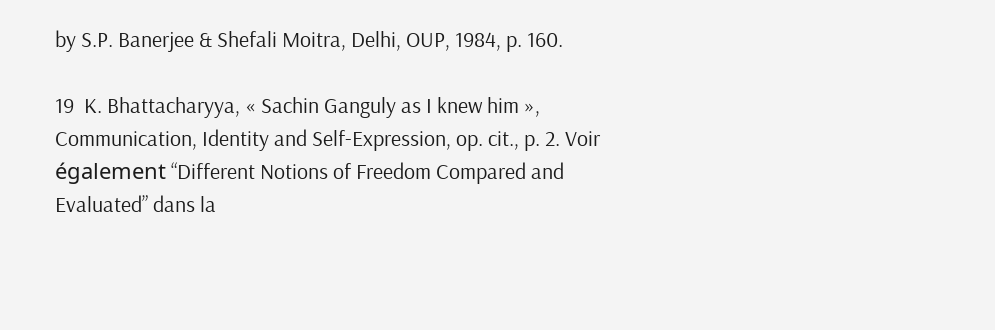by S.P. Banerjee & Shefali Moitra, Delhi, OUP, 1984, p. 160.

19  K. Bhattacharyya, « Sachin Ganguly as I knew him », Communication, Identity and Self-Expression, op. cit., p. 2. Voir également “Different Notions of Freedom Compared and Evaluated” dans la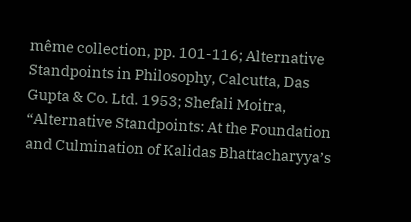même collection, pp. 101-116; Alternative Standpoints in Philosophy, Calcutta, Das Gupta & Co. Ltd. 1953; Shefali Moitra, “Alternative Standpoints: At the Foundation and Culmination of Kalidas Bhattacharyya’s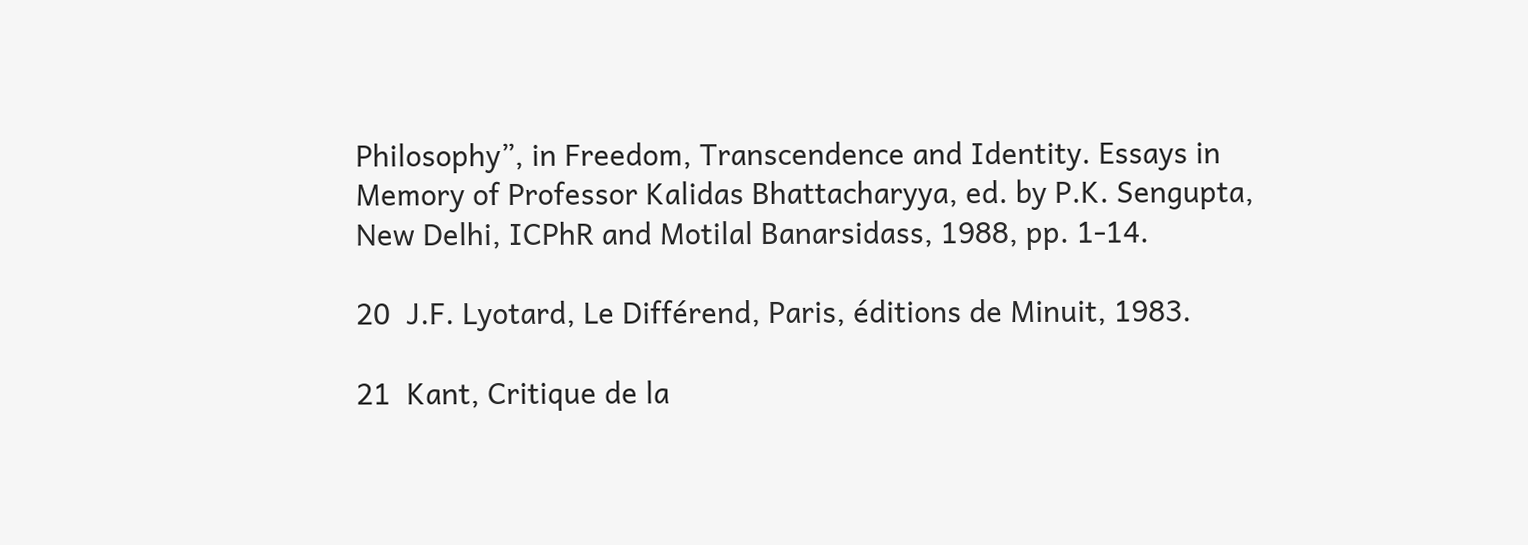Philosophy”, in Freedom, Transcendence and Identity. Essays in Memory of Professor Kalidas Bhattacharyya, ed. by P.K. Sengupta, New Delhi, ICPhR and Motilal Banarsidass, 1988, pp. 1-14.

20  J.F. Lyotard, Le Différend, Paris, éditions de Minuit, 1983.

21  Kant, Critique de la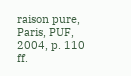raison pure, Paris, PUF, 2004, p. 110 ff.